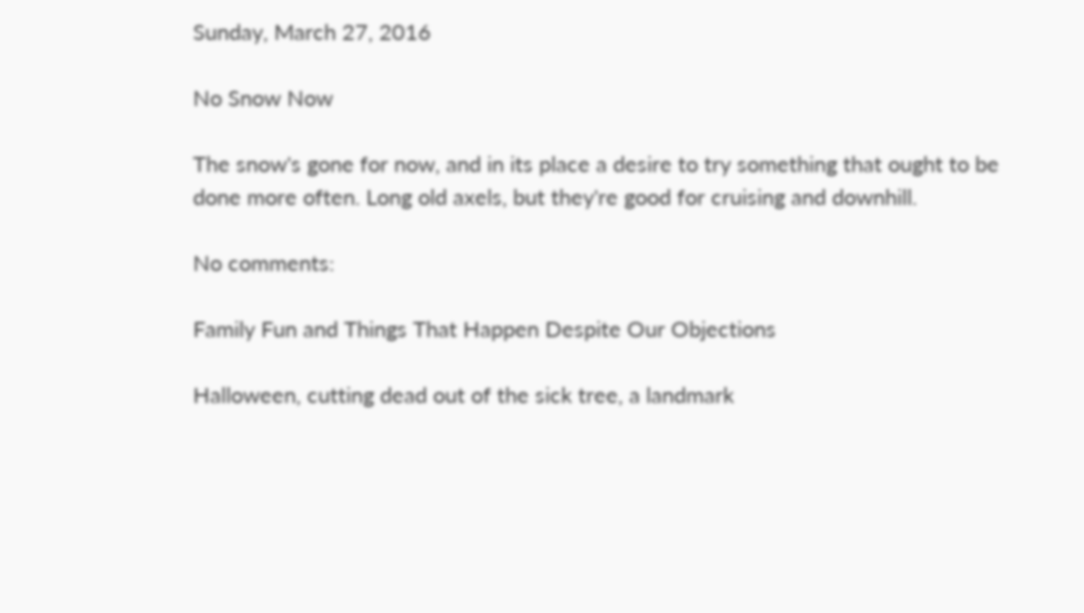Sunday, March 27, 2016

No Snow Now

The snow's gone for now, and in its place a desire to try something that ought to be done more often. Long old axels, but they're good for cruising and downhill.

No comments:

Family Fun and Things That Happen Despite Our Objections

Halloween, cutting dead out of the sick tree, a landmark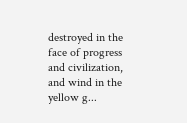destroyed in the face of progress and civilization, and wind in the yellow g...